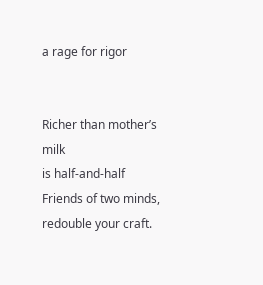a rage for rigor


Richer than mother’s milk
is half-and-half
Friends of two minds,
redouble your craft.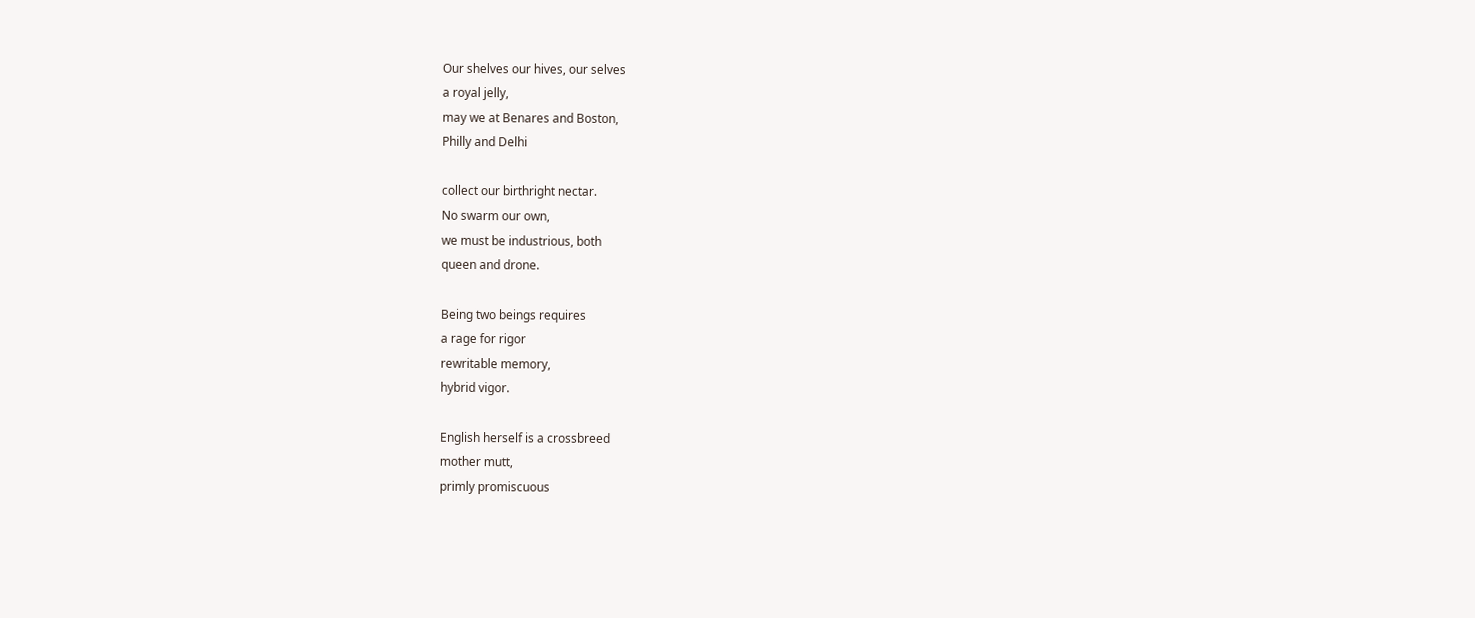Our shelves our hives, our selves
a royal jelly,
may we at Benares and Boston,
Philly and Delhi

collect our birthright nectar.
No swarm our own,
we must be industrious, both
queen and drone.

Being two beings requires
a rage for rigor
rewritable memory,
hybrid vigor.

English herself is a crossbreed
mother mutt,
primly promiscuous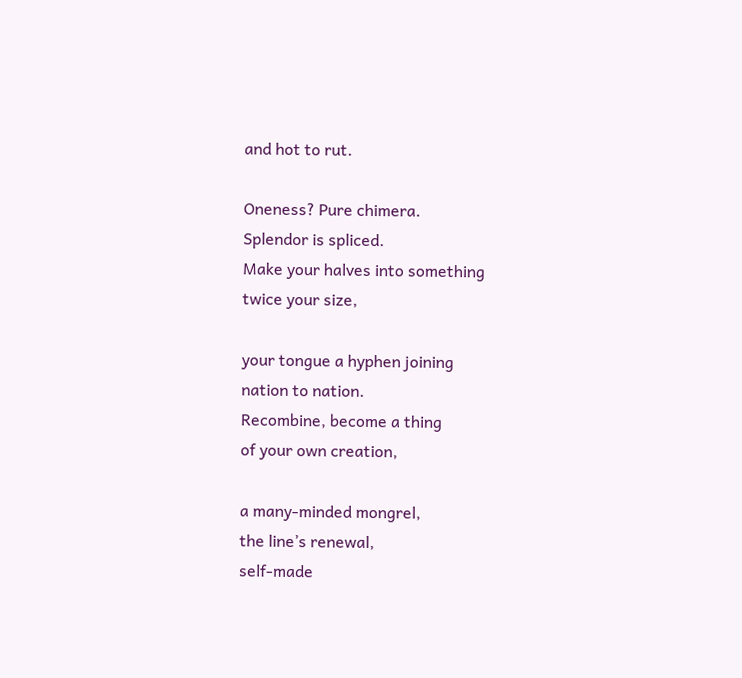and hot to rut.

Oneness? Pure chimera.
Splendor is spliced.
Make your halves into something
twice your size,

your tongue a hyphen joining
nation to nation.
Recombine, become a thing
of your own creation,

a many-minded mongrel,
the line’s renewal,
self-made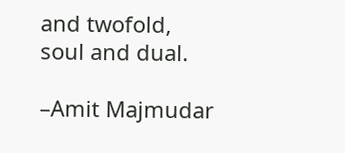and twofold,
soul and dual.

–Amit Majmudar